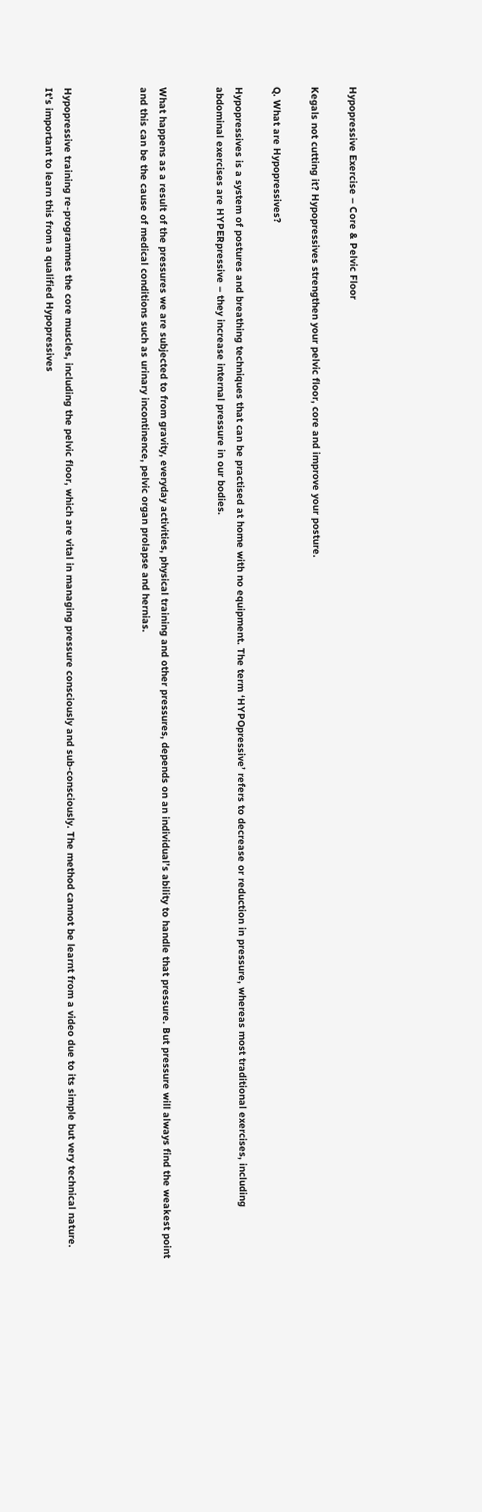Hypopressive Exercise – Core & Pelvic Floor

Kegals not cutting it? Hypopressives strengthen your pelvic floor, core and improve your posture.

Q. What are Hypopressives?

Hypopressives is a system of postures and breathing techniques that can be practised at home with no equipment. The term ‘HYPOpressive’ refers to decrease or reduction in pressure, whereas most traditional exercises, including abdominal exercises are HYPERpressive – they increase internal pressure in our bodies.


What happens as a result of the pressures we are subjected to from gravity, everyday activities, physical training and other pressures, depends on an individual’s ability to handle that pressure. But pressure will always find the weakest point and this can be the cause of medical conditions such as urinary incontinence, pelvic organ prolapse and hernias.



Hypopressive training re-programmes the core muscles, including the pelvic floor, which are vital in managing pressure consciously and sub-consciously. The method cannot be learnt from a video due to its simple but very technical nature. It’s important to learn this from a qualified Hypopressives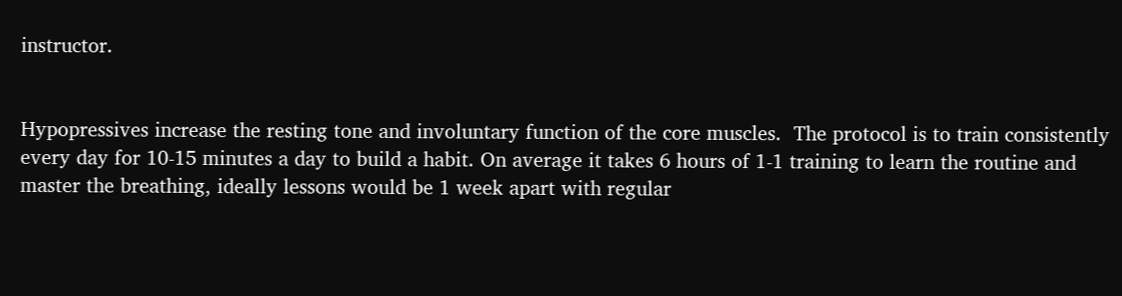instructor.


Hypopressives increase the resting tone and involuntary function of the core muscles.  The protocol is to train consistently every day for 10-15 minutes a day to build a habit. On average it takes 6 hours of 1-1 training to learn the routine and master the breathing, ideally lessons would be 1 week apart with regular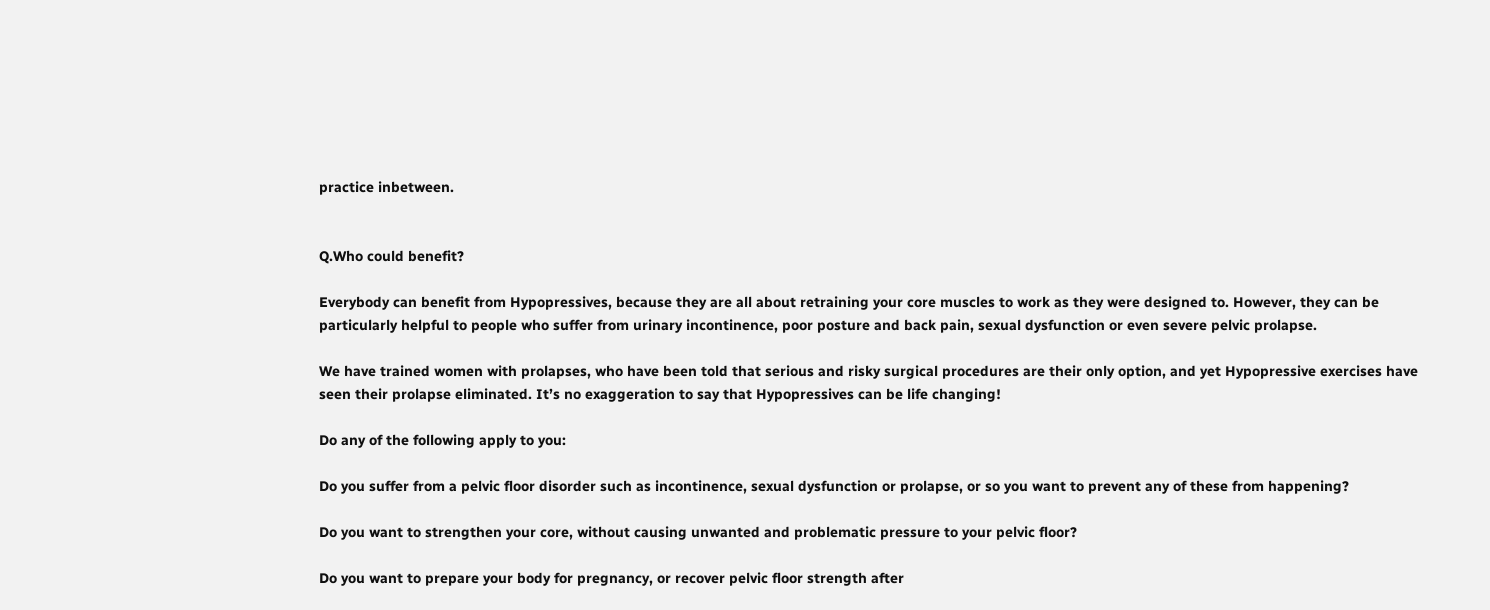practice inbetween.


Q.Who could benefit?

Everybody can benefit from Hypopressives, because they are all about retraining your core muscles to work as they were designed to. However, they can be particularly helpful to people who suffer from urinary incontinence, poor posture and back pain, sexual dysfunction or even severe pelvic prolapse.

We have trained women with prolapses, who have been told that serious and risky surgical procedures are their only option, and yet Hypopressive exercises have seen their prolapse eliminated. It’s no exaggeration to say that Hypopressives can be life changing!

Do any of the following apply to you:

Do you suffer from a pelvic floor disorder such as incontinence, sexual dysfunction or prolapse, or so you want to prevent any of these from happening?

Do you want to strengthen your core, without causing unwanted and problematic pressure to your pelvic floor?

Do you want to prepare your body for pregnancy, or recover pelvic floor strength after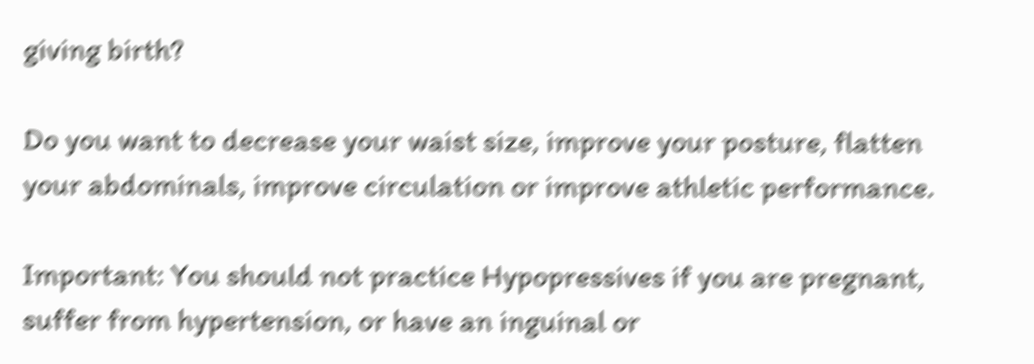giving birth?

Do you want to decrease your waist size, improve your posture, flatten your abdominals, improve circulation or improve athletic performance.

Important: You should not practice Hypopressives if you are pregnant, suffer from hypertension, or have an inguinal or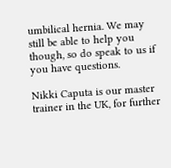umbilical hernia. We may still be able to help you though, so do speak to us if you have questions.

Nikki Caputa is our master trainer in the UK, for further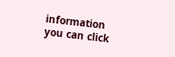information you can click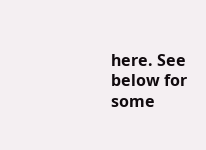here. See below for some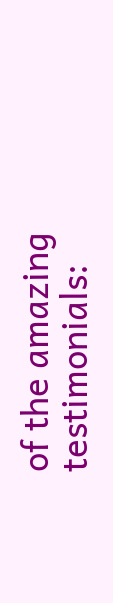of the amazing testimonials: